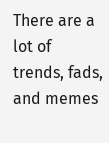There are a lot of trends, fads, and memes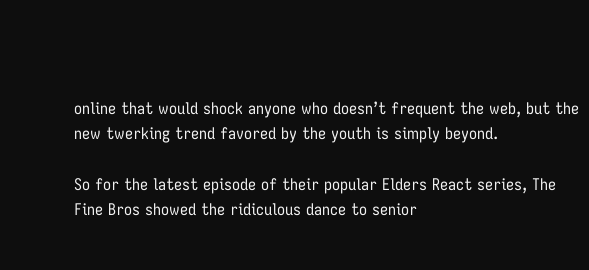online that would shock anyone who doesn’t frequent the web, but the new twerking trend favored by the youth is simply beyond.

So for the latest episode of their popular Elders React series, The Fine Bros showed the ridiculous dance to senior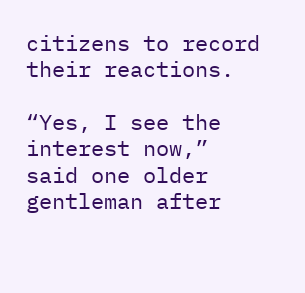citizens to record their reactions.

“Yes, I see the interest now,” said one older gentleman after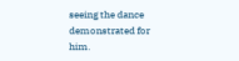seeing the dance demonstrated for him.